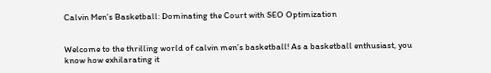Calvin Men’s Basketball: Dominating the Court with SEO Optimization


Welcome to the thrilling world of calvin men’s basketball! As a basketball enthusiast, you know how exhilarating it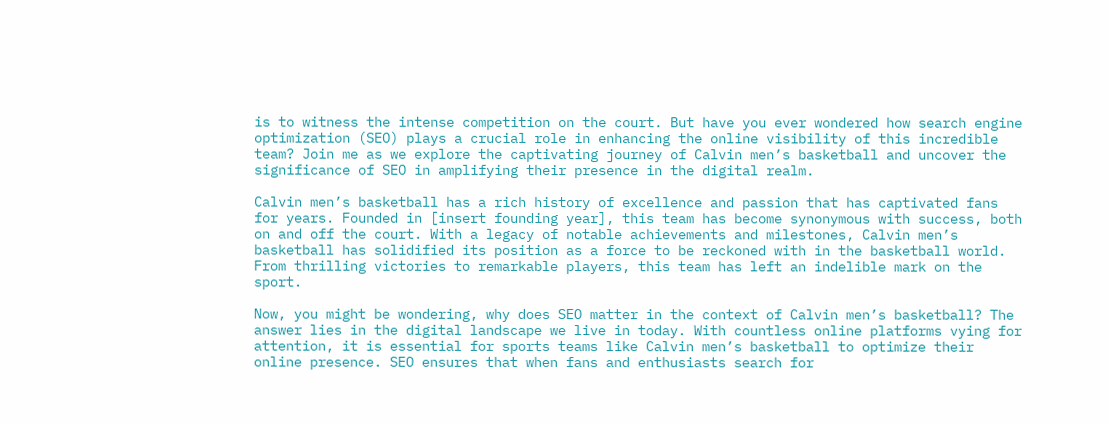is to witness the intense competition on the court. But have you ever wondered how search engine optimization (SEO) plays a crucial role in enhancing the online visibility of this incredible team? Join me as we explore the captivating journey of Calvin men’s basketball and uncover the significance of SEO in amplifying their presence in the digital realm.

Calvin men’s basketball has a rich history of excellence and passion that has captivated fans for years. Founded in [insert founding year], this team has become synonymous with success, both on and off the court. With a legacy of notable achievements and milestones, Calvin men’s basketball has solidified its position as a force to be reckoned with in the basketball world. From thrilling victories to remarkable players, this team has left an indelible mark on the sport.

Now, you might be wondering, why does SEO matter in the context of Calvin men’s basketball? The answer lies in the digital landscape we live in today. With countless online platforms vying for attention, it is essential for sports teams like Calvin men’s basketball to optimize their online presence. SEO ensures that when fans and enthusiasts search for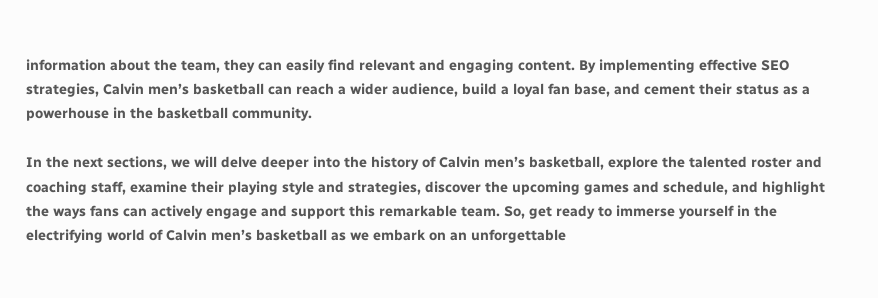information about the team, they can easily find relevant and engaging content. By implementing effective SEO strategies, Calvin men’s basketball can reach a wider audience, build a loyal fan base, and cement their status as a powerhouse in the basketball community.

In the next sections, we will delve deeper into the history of Calvin men’s basketball, explore the talented roster and coaching staff, examine their playing style and strategies, discover the upcoming games and schedule, and highlight the ways fans can actively engage and support this remarkable team. So, get ready to immerse yourself in the electrifying world of Calvin men’s basketball as we embark on an unforgettable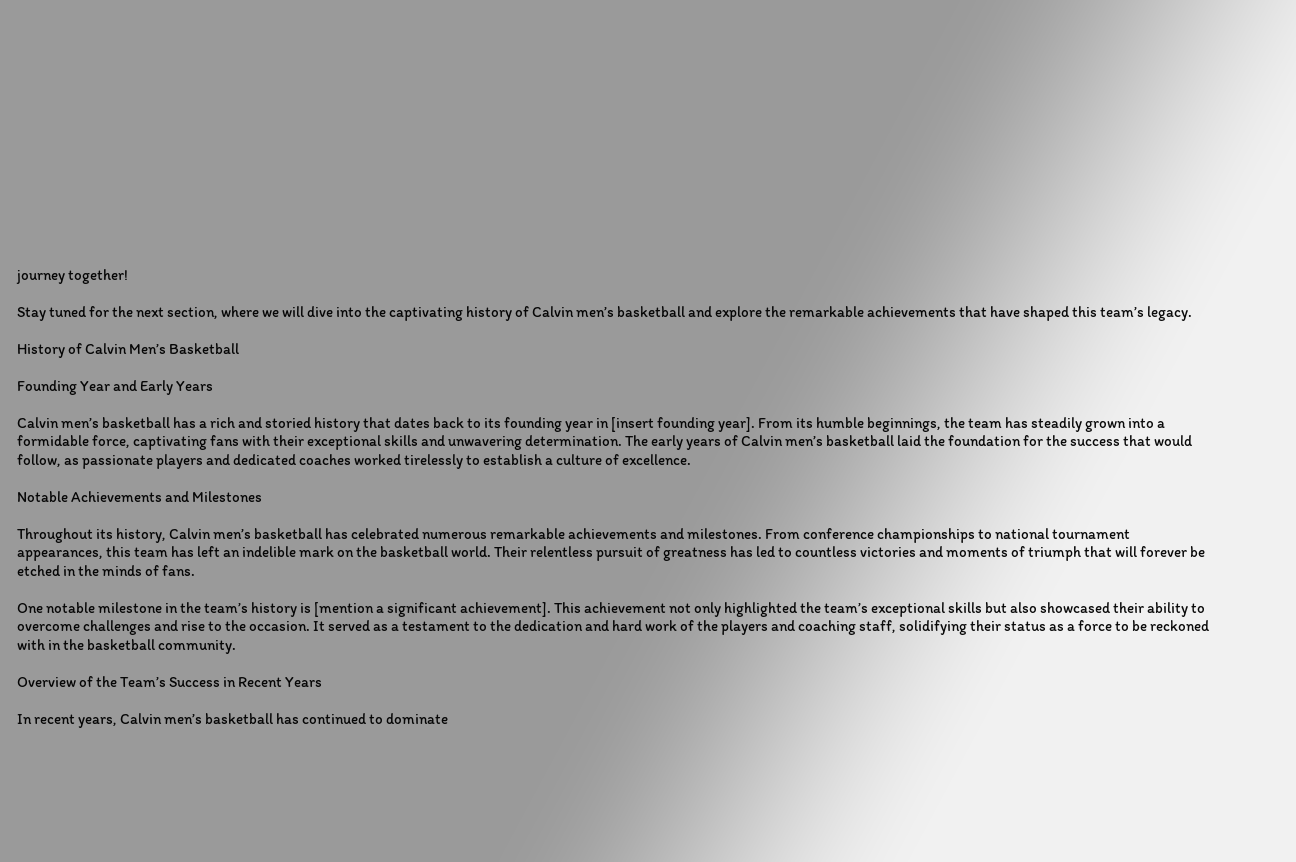journey together!

Stay tuned for the next section, where we will dive into the captivating history of Calvin men’s basketball and explore the remarkable achievements that have shaped this team’s legacy.

History of Calvin Men’s Basketball

Founding Year and Early Years

Calvin men’s basketball has a rich and storied history that dates back to its founding year in [insert founding year]. From its humble beginnings, the team has steadily grown into a formidable force, captivating fans with their exceptional skills and unwavering determination. The early years of Calvin men’s basketball laid the foundation for the success that would follow, as passionate players and dedicated coaches worked tirelessly to establish a culture of excellence.

Notable Achievements and Milestones

Throughout its history, Calvin men’s basketball has celebrated numerous remarkable achievements and milestones. From conference championships to national tournament appearances, this team has left an indelible mark on the basketball world. Their relentless pursuit of greatness has led to countless victories and moments of triumph that will forever be etched in the minds of fans.

One notable milestone in the team’s history is [mention a significant achievement]. This achievement not only highlighted the team’s exceptional skills but also showcased their ability to overcome challenges and rise to the occasion. It served as a testament to the dedication and hard work of the players and coaching staff, solidifying their status as a force to be reckoned with in the basketball community.

Overview of the Team’s Success in Recent Years

In recent years, Calvin men’s basketball has continued to dominate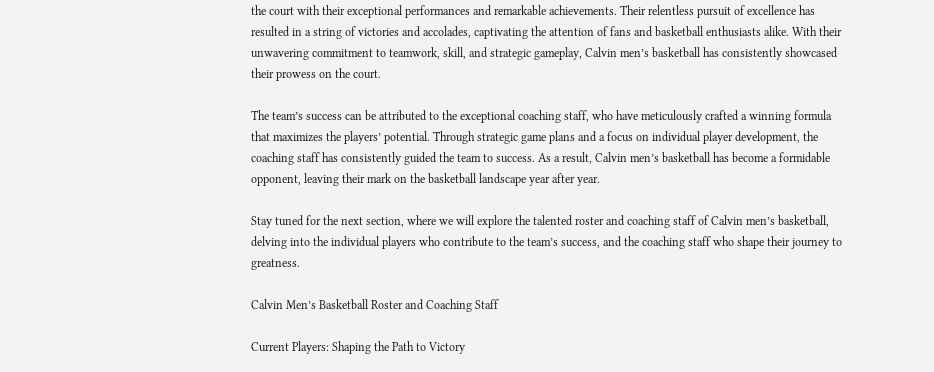the court with their exceptional performances and remarkable achievements. Their relentless pursuit of excellence has resulted in a string of victories and accolades, captivating the attention of fans and basketball enthusiasts alike. With their unwavering commitment to teamwork, skill, and strategic gameplay, Calvin men’s basketball has consistently showcased their prowess on the court.

The team’s success can be attributed to the exceptional coaching staff, who have meticulously crafted a winning formula that maximizes the players’ potential. Through strategic game plans and a focus on individual player development, the coaching staff has consistently guided the team to success. As a result, Calvin men’s basketball has become a formidable opponent, leaving their mark on the basketball landscape year after year.

Stay tuned for the next section, where we will explore the talented roster and coaching staff of Calvin men’s basketball, delving into the individual players who contribute to the team’s success, and the coaching staff who shape their journey to greatness.

Calvin Men’s Basketball Roster and Coaching Staff

Current Players: Shaping the Path to Victory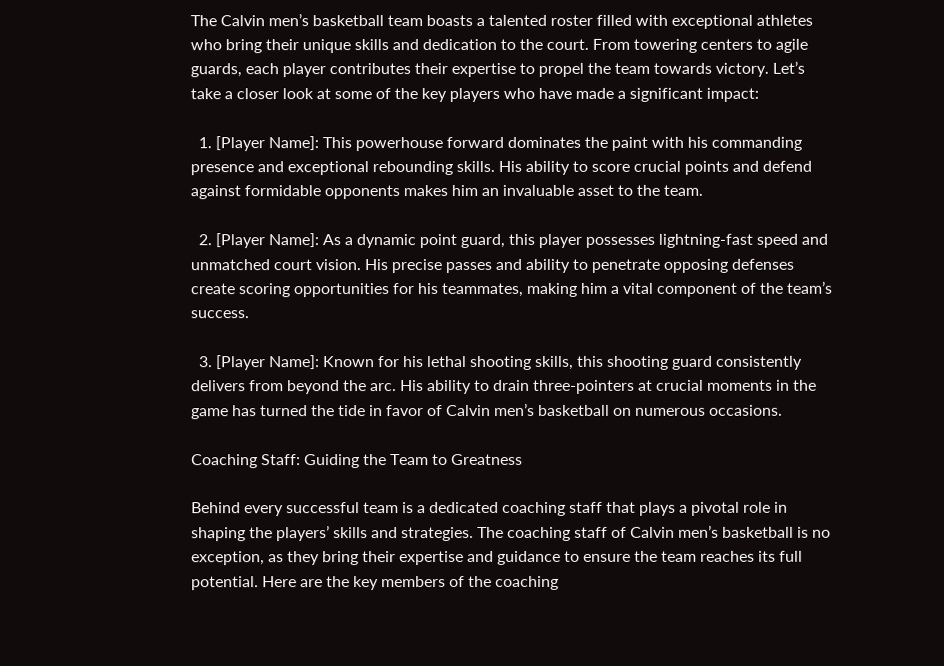The Calvin men’s basketball team boasts a talented roster filled with exceptional athletes who bring their unique skills and dedication to the court. From towering centers to agile guards, each player contributes their expertise to propel the team towards victory. Let’s take a closer look at some of the key players who have made a significant impact:

  1. [Player Name]: This powerhouse forward dominates the paint with his commanding presence and exceptional rebounding skills. His ability to score crucial points and defend against formidable opponents makes him an invaluable asset to the team.

  2. [Player Name]: As a dynamic point guard, this player possesses lightning-fast speed and unmatched court vision. His precise passes and ability to penetrate opposing defenses create scoring opportunities for his teammates, making him a vital component of the team’s success.

  3. [Player Name]: Known for his lethal shooting skills, this shooting guard consistently delivers from beyond the arc. His ability to drain three-pointers at crucial moments in the game has turned the tide in favor of Calvin men’s basketball on numerous occasions.

Coaching Staff: Guiding the Team to Greatness

Behind every successful team is a dedicated coaching staff that plays a pivotal role in shaping the players’ skills and strategies. The coaching staff of Calvin men’s basketball is no exception, as they bring their expertise and guidance to ensure the team reaches its full potential. Here are the key members of the coaching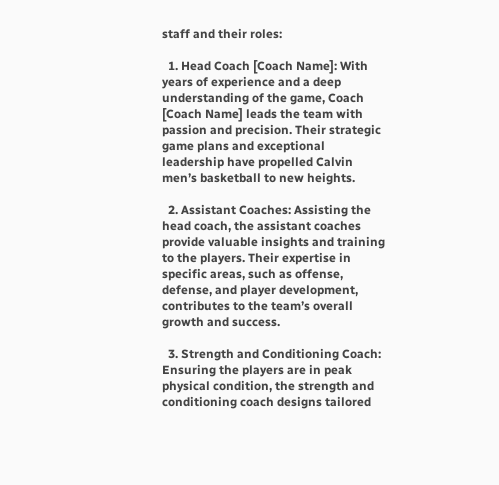staff and their roles:

  1. Head Coach [Coach Name]: With years of experience and a deep understanding of the game, Coach [Coach Name] leads the team with passion and precision. Their strategic game plans and exceptional leadership have propelled Calvin men’s basketball to new heights.

  2. Assistant Coaches: Assisting the head coach, the assistant coaches provide valuable insights and training to the players. Their expertise in specific areas, such as offense, defense, and player development, contributes to the team’s overall growth and success.

  3. Strength and Conditioning Coach: Ensuring the players are in peak physical condition, the strength and conditioning coach designs tailored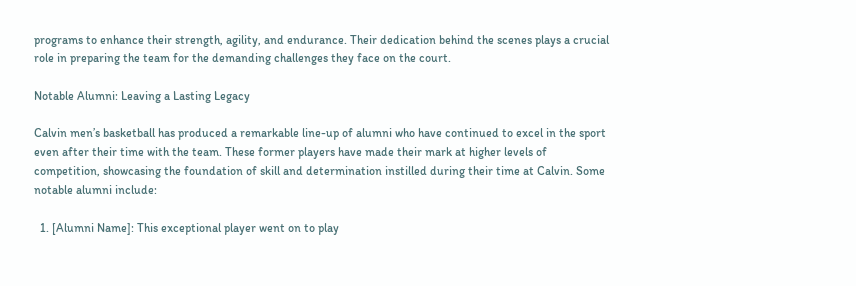programs to enhance their strength, agility, and endurance. Their dedication behind the scenes plays a crucial role in preparing the team for the demanding challenges they face on the court.

Notable Alumni: Leaving a Lasting Legacy

Calvin men’s basketball has produced a remarkable line-up of alumni who have continued to excel in the sport even after their time with the team. These former players have made their mark at higher levels of competition, showcasing the foundation of skill and determination instilled during their time at Calvin. Some notable alumni include:

  1. [Alumni Name]: This exceptional player went on to play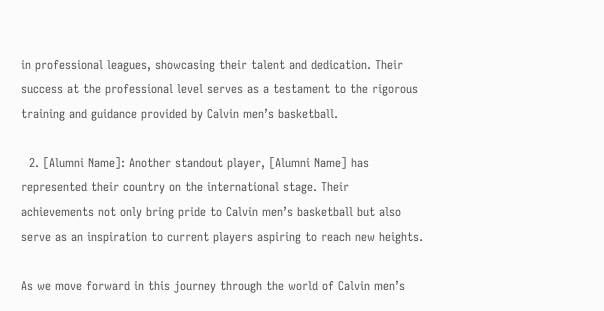in professional leagues, showcasing their talent and dedication. Their success at the professional level serves as a testament to the rigorous training and guidance provided by Calvin men’s basketball.

  2. [Alumni Name]: Another standout player, [Alumni Name] has represented their country on the international stage. Their achievements not only bring pride to Calvin men’s basketball but also serve as an inspiration to current players aspiring to reach new heights.

As we move forward in this journey through the world of Calvin men’s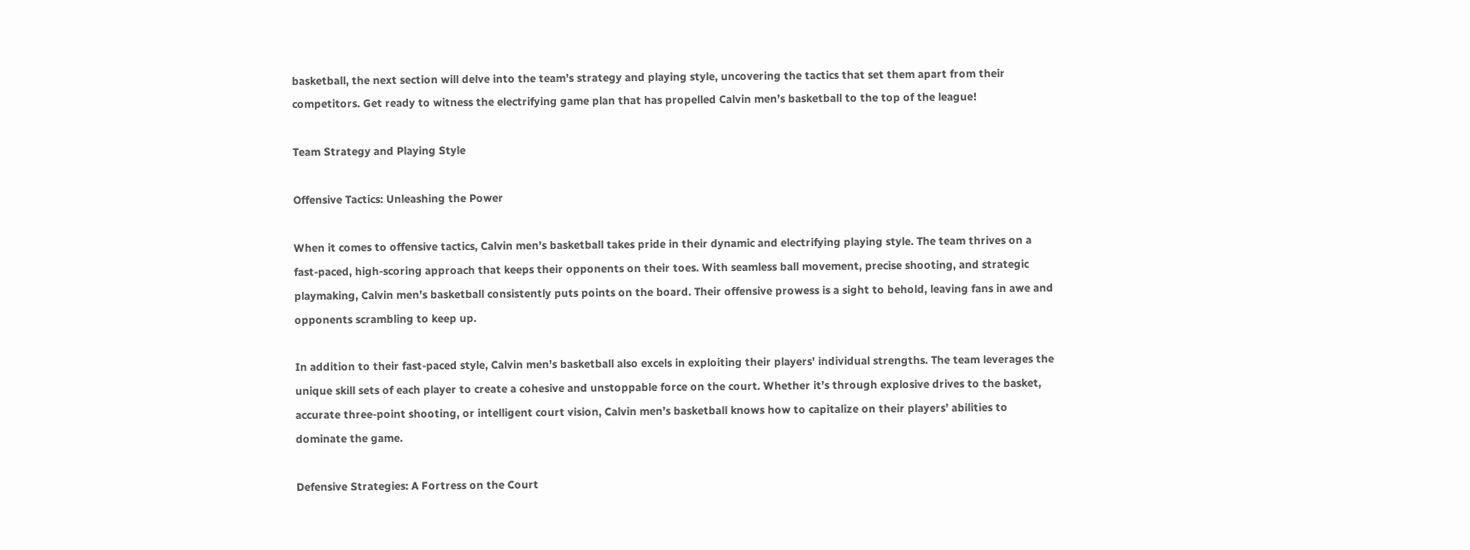basketball, the next section will delve into the team’s strategy and playing style, uncovering the tactics that set them apart from their competitors. Get ready to witness the electrifying game plan that has propelled Calvin men’s basketball to the top of the league!

Team Strategy and Playing Style

Offensive Tactics: Unleashing the Power

When it comes to offensive tactics, Calvin men’s basketball takes pride in their dynamic and electrifying playing style. The team thrives on a fast-paced, high-scoring approach that keeps their opponents on their toes. With seamless ball movement, precise shooting, and strategic playmaking, Calvin men’s basketball consistently puts points on the board. Their offensive prowess is a sight to behold, leaving fans in awe and opponents scrambling to keep up.

In addition to their fast-paced style, Calvin men’s basketball also excels in exploiting their players’ individual strengths. The team leverages the unique skill sets of each player to create a cohesive and unstoppable force on the court. Whether it’s through explosive drives to the basket, accurate three-point shooting, or intelligent court vision, Calvin men’s basketball knows how to capitalize on their players’ abilities to dominate the game.

Defensive Strategies: A Fortress on the Court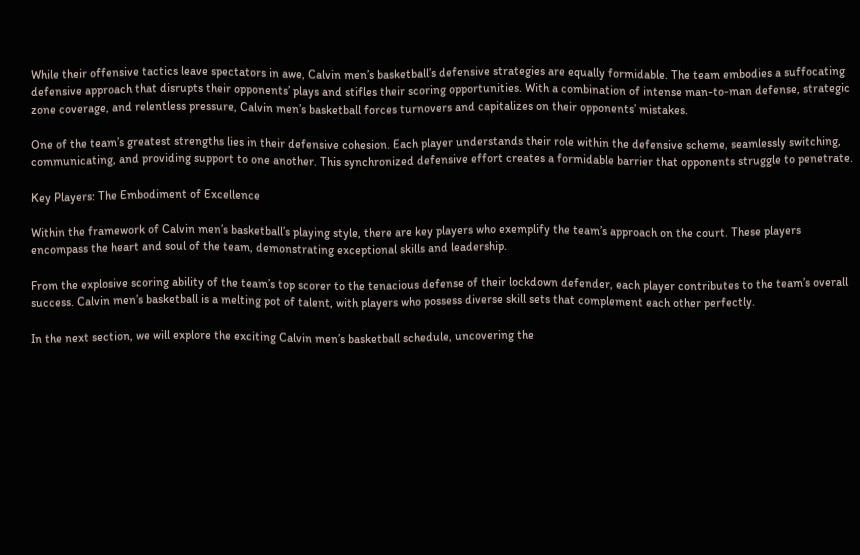While their offensive tactics leave spectators in awe, Calvin men’s basketball’s defensive strategies are equally formidable. The team embodies a suffocating defensive approach that disrupts their opponents’ plays and stifles their scoring opportunities. With a combination of intense man-to-man defense, strategic zone coverage, and relentless pressure, Calvin men’s basketball forces turnovers and capitalizes on their opponents’ mistakes.

One of the team’s greatest strengths lies in their defensive cohesion. Each player understands their role within the defensive scheme, seamlessly switching, communicating, and providing support to one another. This synchronized defensive effort creates a formidable barrier that opponents struggle to penetrate.

Key Players: The Embodiment of Excellence

Within the framework of Calvin men’s basketball’s playing style, there are key players who exemplify the team’s approach on the court. These players encompass the heart and soul of the team, demonstrating exceptional skills and leadership.

From the explosive scoring ability of the team’s top scorer to the tenacious defense of their lockdown defender, each player contributes to the team’s overall success. Calvin men’s basketball is a melting pot of talent, with players who possess diverse skill sets that complement each other perfectly.

In the next section, we will explore the exciting Calvin men’s basketball schedule, uncovering the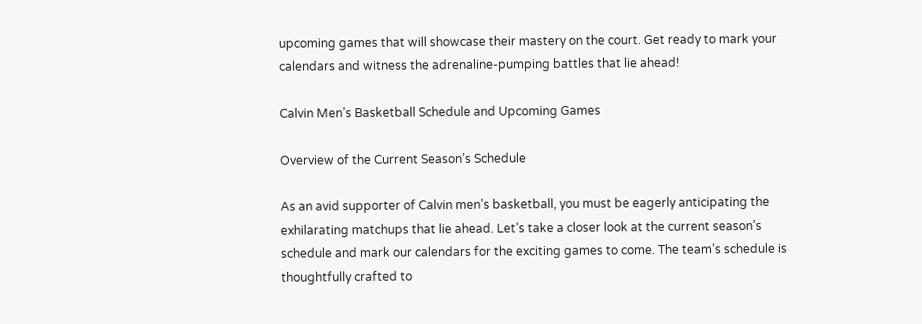upcoming games that will showcase their mastery on the court. Get ready to mark your calendars and witness the adrenaline-pumping battles that lie ahead!

Calvin Men’s Basketball Schedule and Upcoming Games

Overview of the Current Season’s Schedule

As an avid supporter of Calvin men’s basketball, you must be eagerly anticipating the exhilarating matchups that lie ahead. Let’s take a closer look at the current season’s schedule and mark our calendars for the exciting games to come. The team’s schedule is thoughtfully crafted to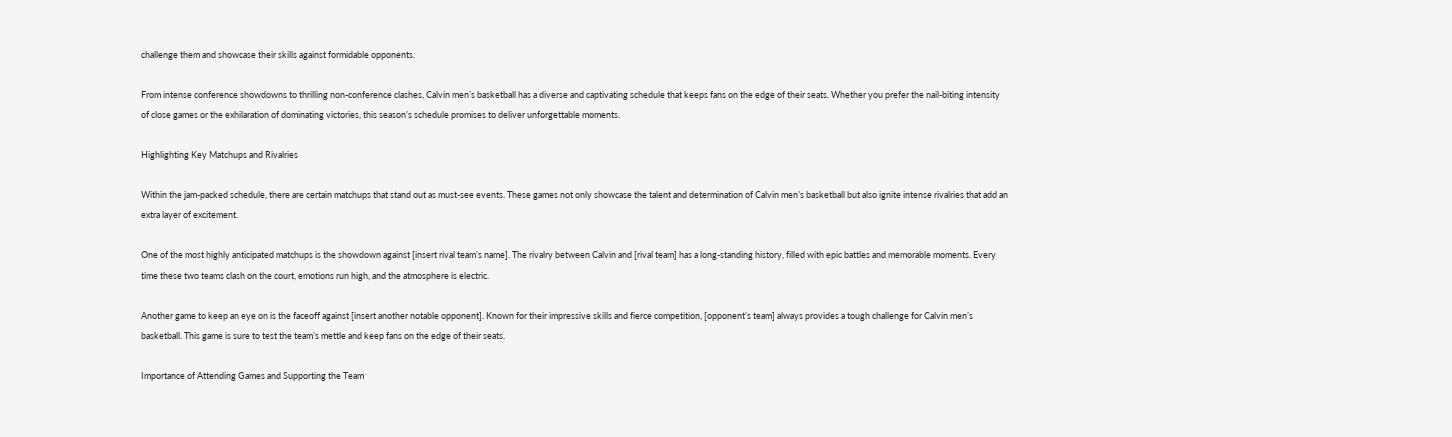challenge them and showcase their skills against formidable opponents.

From intense conference showdowns to thrilling non-conference clashes, Calvin men’s basketball has a diverse and captivating schedule that keeps fans on the edge of their seats. Whether you prefer the nail-biting intensity of close games or the exhilaration of dominating victories, this season’s schedule promises to deliver unforgettable moments.

Highlighting Key Matchups and Rivalries

Within the jam-packed schedule, there are certain matchups that stand out as must-see events. These games not only showcase the talent and determination of Calvin men’s basketball but also ignite intense rivalries that add an extra layer of excitement.

One of the most highly anticipated matchups is the showdown against [insert rival team’s name]. The rivalry between Calvin and [rival team] has a long-standing history, filled with epic battles and memorable moments. Every time these two teams clash on the court, emotions run high, and the atmosphere is electric.

Another game to keep an eye on is the faceoff against [insert another notable opponent]. Known for their impressive skills and fierce competition, [opponent’s team] always provides a tough challenge for Calvin men’s basketball. This game is sure to test the team’s mettle and keep fans on the edge of their seats.

Importance of Attending Games and Supporting the Team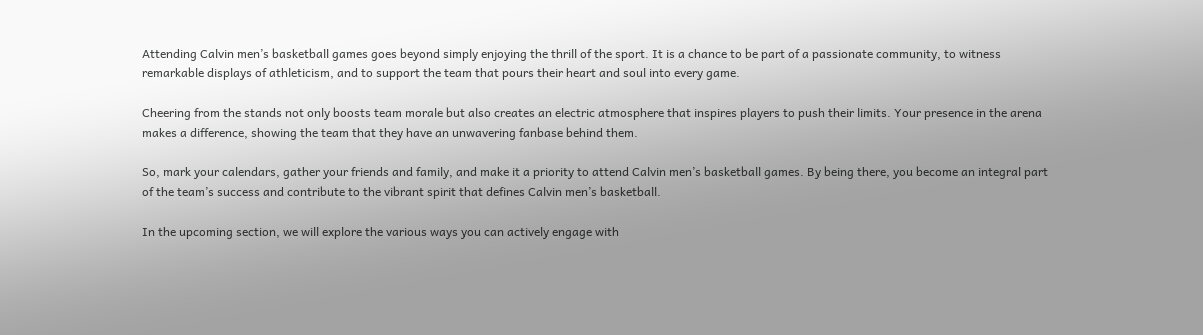Attending Calvin men’s basketball games goes beyond simply enjoying the thrill of the sport. It is a chance to be part of a passionate community, to witness remarkable displays of athleticism, and to support the team that pours their heart and soul into every game.

Cheering from the stands not only boosts team morale but also creates an electric atmosphere that inspires players to push their limits. Your presence in the arena makes a difference, showing the team that they have an unwavering fanbase behind them.

So, mark your calendars, gather your friends and family, and make it a priority to attend Calvin men’s basketball games. By being there, you become an integral part of the team’s success and contribute to the vibrant spirit that defines Calvin men’s basketball.

In the upcoming section, we will explore the various ways you can actively engage with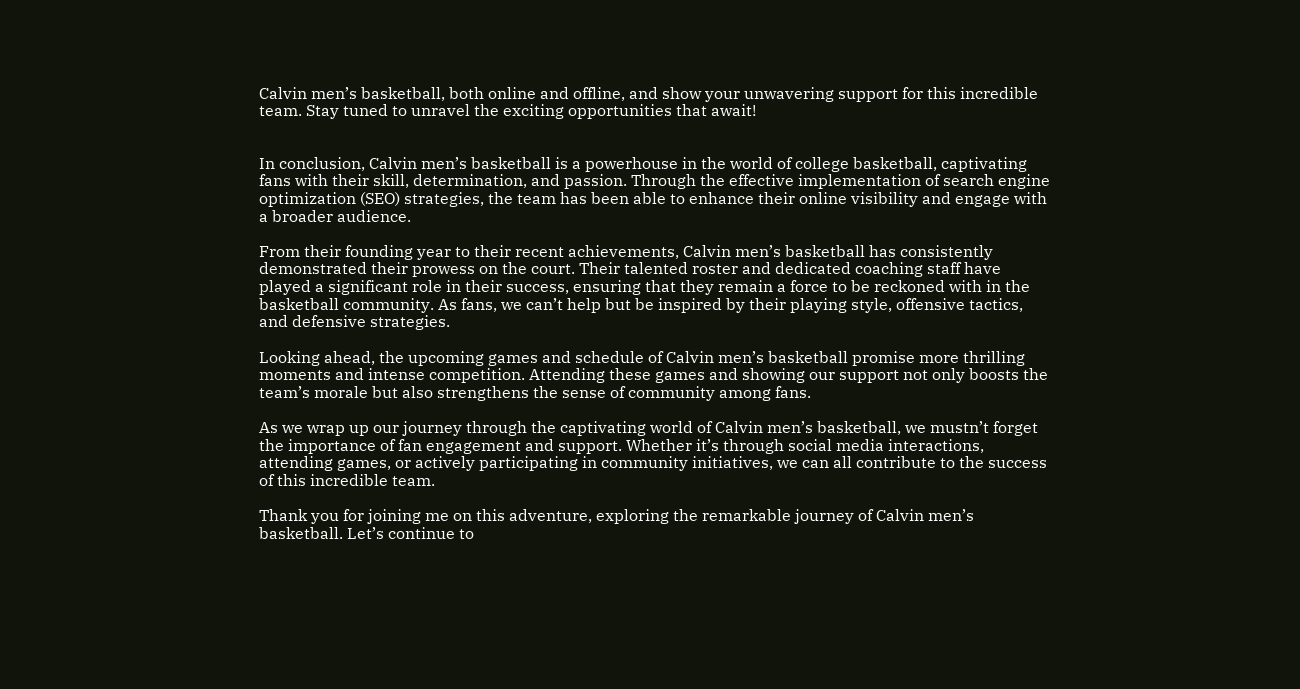Calvin men’s basketball, both online and offline, and show your unwavering support for this incredible team. Stay tuned to unravel the exciting opportunities that await!


In conclusion, Calvin men’s basketball is a powerhouse in the world of college basketball, captivating fans with their skill, determination, and passion. Through the effective implementation of search engine optimization (SEO) strategies, the team has been able to enhance their online visibility and engage with a broader audience.

From their founding year to their recent achievements, Calvin men’s basketball has consistently demonstrated their prowess on the court. Their talented roster and dedicated coaching staff have played a significant role in their success, ensuring that they remain a force to be reckoned with in the basketball community. As fans, we can’t help but be inspired by their playing style, offensive tactics, and defensive strategies.

Looking ahead, the upcoming games and schedule of Calvin men’s basketball promise more thrilling moments and intense competition. Attending these games and showing our support not only boosts the team’s morale but also strengthens the sense of community among fans.

As we wrap up our journey through the captivating world of Calvin men’s basketball, we mustn’t forget the importance of fan engagement and support. Whether it’s through social media interactions, attending games, or actively participating in community initiatives, we can all contribute to the success of this incredible team.

Thank you for joining me on this adventure, exploring the remarkable journey of Calvin men’s basketball. Let’s continue to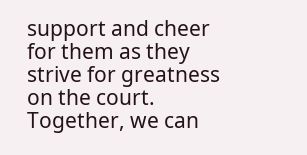support and cheer for them as they strive for greatness on the court. Together, we can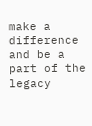make a difference and be a part of the legacy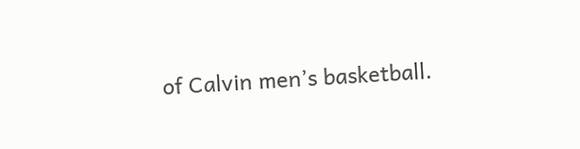of Calvin men’s basketball.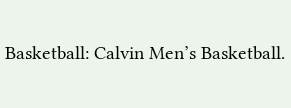Basketball: Calvin Men’s Basketball.